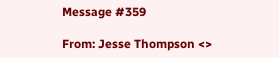Message #359

From: Jesse Thompson <>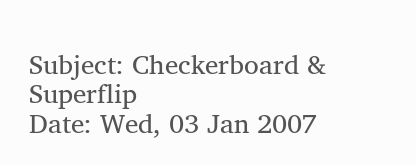Subject: Checkerboard & Superflip
Date: Wed, 03 Jan 2007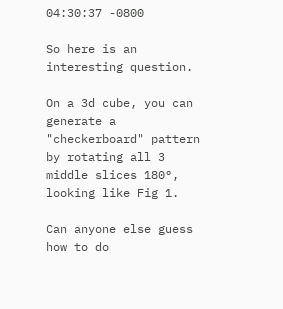04:30:37 -0800

So here is an interesting question.

On a 3d cube, you can generate a "checkerboard" pattern by rotating all 3
middle slices 180°, looking like Fig 1.

Can anyone else guess how to do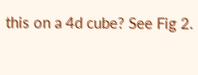this on a 4d cube? See Fig 2.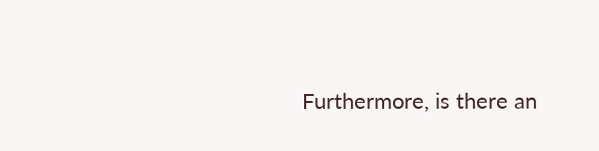Furthermore, is there an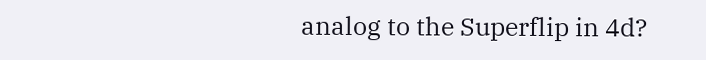analog to the Superflip in 4d?